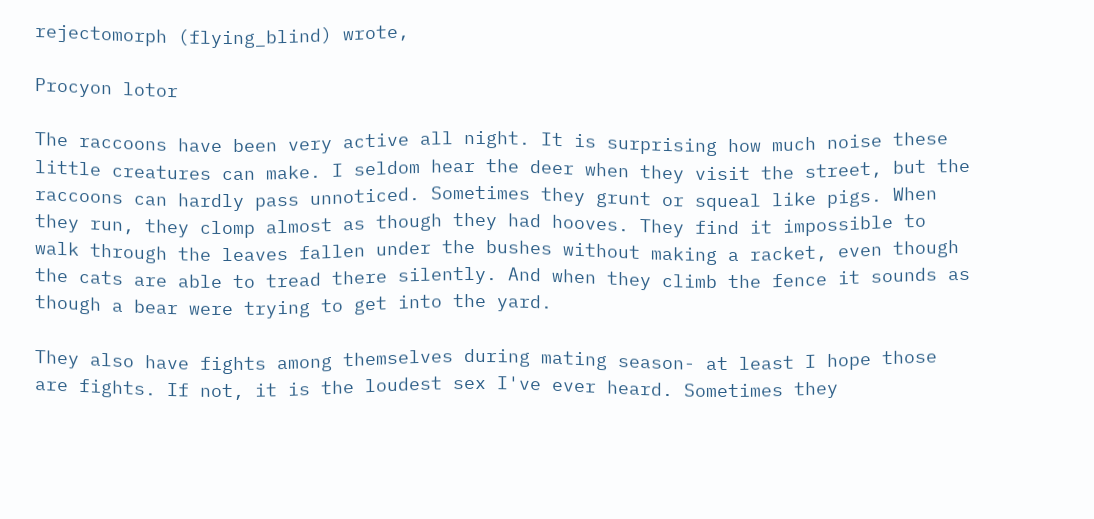rejectomorph (flying_blind) wrote,

Procyon lotor

The raccoons have been very active all night. It is surprising how much noise these little creatures can make. I seldom hear the deer when they visit the street, but the raccoons can hardly pass unnoticed. Sometimes they grunt or squeal like pigs. When they run, they clomp almost as though they had hooves. They find it impossible to walk through the leaves fallen under the bushes without making a racket, even though the cats are able to tread there silently. And when they climb the fence it sounds as though a bear were trying to get into the yard.

They also have fights among themselves during mating season- at least I hope those are fights. If not, it is the loudest sex I've ever heard. Sometimes they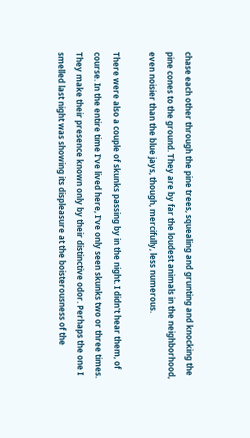chase each other through the pine trees, squealing and grunting and knocking the pine cones to the ground. They are by far the loudest animals in the neighborhood, even noisier than the blue jays, though, mercifully, less numerous.

There were also a couple of skunks passing by in the night. I didn't hear them, of course. In the entire time I've lived here, I've only seen skunks two or three times. They make their presence known only by their distinctive odor. Perhaps the one I smelled last night was showing its displeasure at the boisterousness of the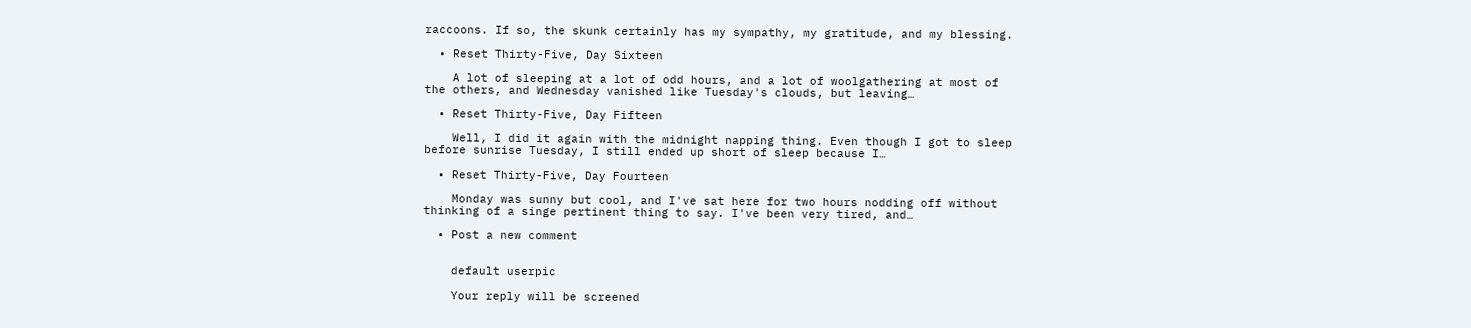raccoons. If so, the skunk certainly has my sympathy, my gratitude, and my blessing.

  • Reset Thirty-Five, Day Sixteen

    A lot of sleeping at a lot of odd hours, and a lot of woolgathering at most of the others, and Wednesday vanished like Tuesday's clouds, but leaving…

  • Reset Thirty-Five, Day Fifteen

    Well, I did it again with the midnight napping thing. Even though I got to sleep before sunrise Tuesday, I still ended up short of sleep because I…

  • Reset Thirty-Five, Day Fourteen

    Monday was sunny but cool, and I've sat here for two hours nodding off without thinking of a singe pertinent thing to say. I've been very tired, and…

  • Post a new comment


    default userpic

    Your reply will be screened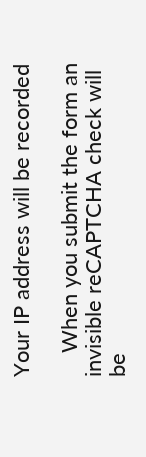Your IP address will be recorded

    When you submit the form an invisible reCAPTCHA check will be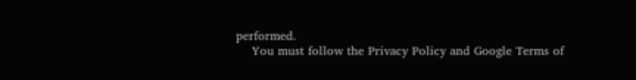performed.
    You must follow the Privacy Policy and Google Terms of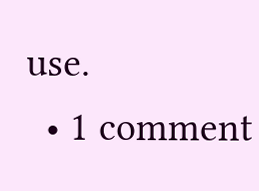use.
  • 1 comment